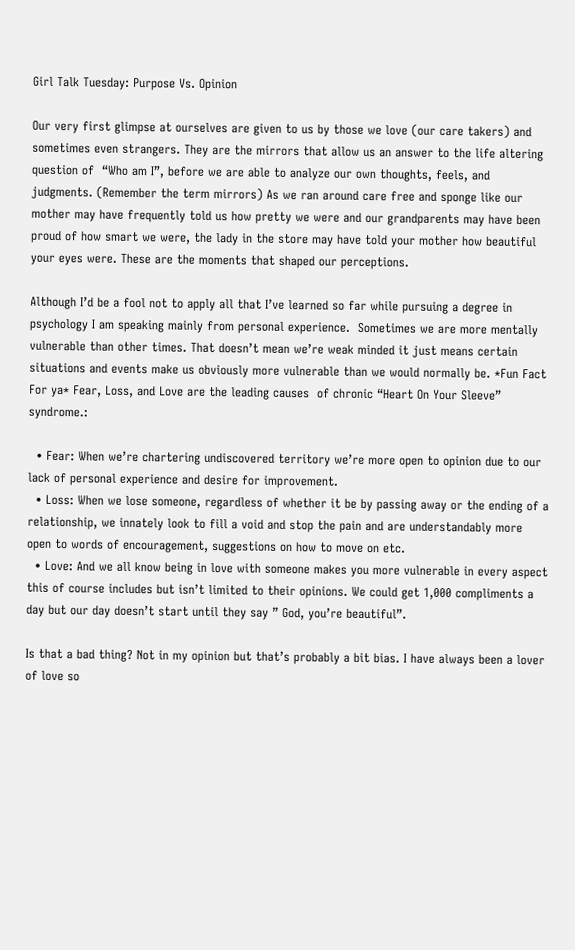Girl Talk Tuesday: Purpose Vs. Opinion

Our very first glimpse at ourselves are given to us by those we love (our care takers) and sometimes even strangers. They are the mirrors that allow us an answer to the life altering question of  “Who am I”, before we are able to analyze our own thoughts, feels, and judgments. (Remember the term mirrors) As we ran around care free and sponge like our mother may have frequently told us how pretty we were and our grandparents may have been proud of how smart we were, the lady in the store may have told your mother how beautiful your eyes were. These are the moments that shaped our perceptions.

Although I’d be a fool not to apply all that I’ve learned so far while pursuing a degree in psychology I am speaking mainly from personal experience.  Sometimes we are more mentally vulnerable than other times. That doesn’t mean we’re weak minded it just means certain situations and events make us obviously more vulnerable than we would normally be. *Fun Fact For ya* Fear, Loss, and Love are the leading causes  of chronic “Heart On Your Sleeve” syndrome.:

  • Fear: When we’re chartering undiscovered territory we’re more open to opinion due to our lack of personal experience and desire for improvement.
  • Loss: When we lose someone, regardless of whether it be by passing away or the ending of a relationship, we innately look to fill a void and stop the pain and are understandably more open to words of encouragement, suggestions on how to move on etc.
  • Love: And we all know being in love with someone makes you more vulnerable in every aspect this of course includes but isn’t limited to their opinions. We could get 1,000 compliments a day but our day doesn’t start until they say ” God, you’re beautiful”.

Is that a bad thing? Not in my opinion but that’s probably a bit bias. I have always been a lover of love so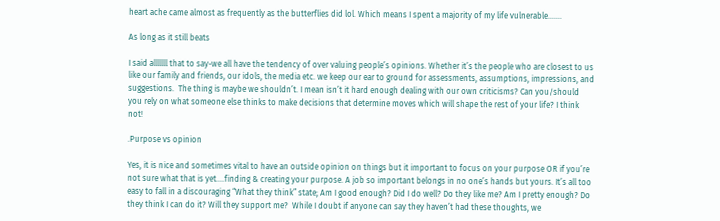heart ache came almost as frequently as the butterflies did lol. Which means I spent a majority of my life vulnerable…….

As long as it still beats

I said alllllll that to say-we all have the tendency of over valuing people’s opinions. Whether it’s the people who are closest to us like our family and friends, our idols, the media etc. we keep our ear to ground for assessments, assumptions, impressions, and suggestions.  The thing is maybe we shouldn’t. I mean isn’t it hard enough dealing with our own criticisms? Can you/should you rely on what someone else thinks to make decisions that determine moves which will shape the rest of your life? I think not!

.Purpose vs opinion

Yes, it is nice and sometimes vital to have an outside opinion on things but it important to focus on your purpose OR if you’re not sure what that is yet….finding & creating your purpose. A job so important belongs in no one’s hands but yours. It’s all too easy to fall in a discouraging “What they think” state; Am I good enough? Did I do well? Do they like me? Am I pretty enough? Do they think I can do it? Will they support me?  While I doubt if anyone can say they haven’t had these thoughts, we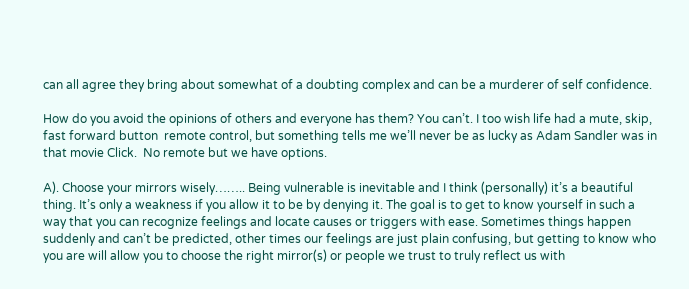can all agree they bring about somewhat of a doubting complex and can be a murderer of self confidence.

How do you avoid the opinions of others and everyone has them? You can’t. I too wish life had a mute, skip, fast forward button  remote control, but something tells me we’ll never be as lucky as Adam Sandler was in that movie Click.  No remote but we have options.

A). Choose your mirrors wisely…….. Being vulnerable is inevitable and I think (personally) it’s a beautiful thing. It’s only a weakness if you allow it to be by denying it. The goal is to get to know yourself in such a way that you can recognize feelings and locate causes or triggers with ease. Sometimes things happen suddenly and can’t be predicted, other times our feelings are just plain confusing, but getting to know who you are will allow you to choose the right mirror(s) or people we trust to truly reflect us with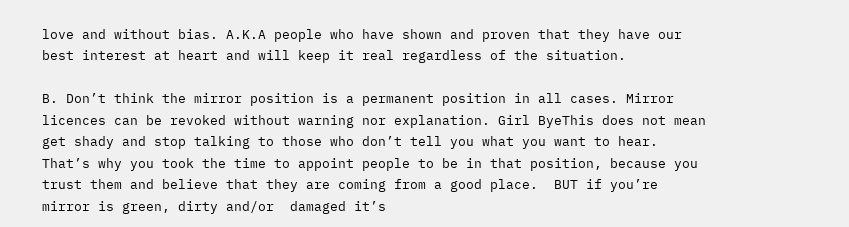love and without bias. A.K.A people who have shown and proven that they have our best interest at heart and will keep it real regardless of the situation.

B. Don’t think the mirror position is a permanent position in all cases. Mirror licences can be revoked without warning nor explanation. Girl ByeThis does not mean get shady and stop talking to those who don’t tell you what you want to hear. That’s why you took the time to appoint people to be in that position, because you trust them and believe that they are coming from a good place.  BUT if you’re mirror is green, dirty and/or  damaged it’s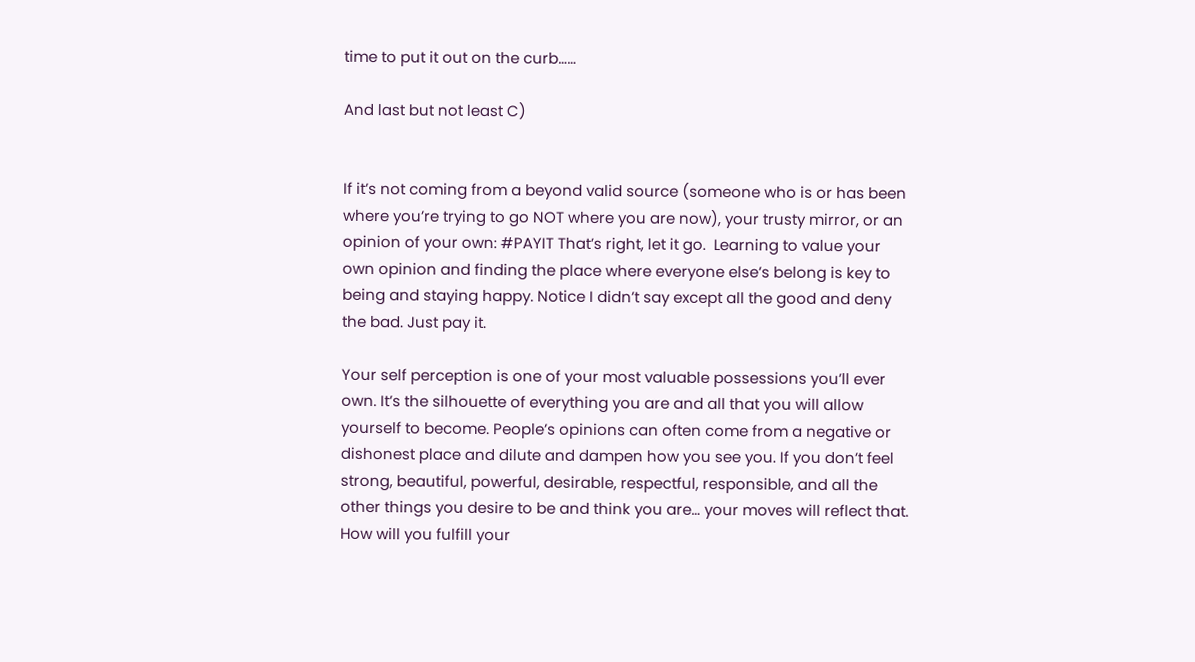time to put it out on the curb……

And last but not least C)


If it’s not coming from a beyond valid source (someone who is or has been where you’re trying to go NOT where you are now), your trusty mirror, or an opinion of your own: #PAYIT That’s right, let it go.  Learning to value your own opinion and finding the place where everyone else’s belong is key to being and staying happy. Notice I didn’t say except all the good and deny the bad. Just pay it.

Your self perception is one of your most valuable possessions you’ll ever own. It’s the silhouette of everything you are and all that you will allow yourself to become. People’s opinions can often come from a negative or dishonest place and dilute and dampen how you see you. If you don’t feel strong, beautiful, powerful, desirable, respectful, responsible, and all the other things you desire to be and think you are… your moves will reflect that. How will you fulfill your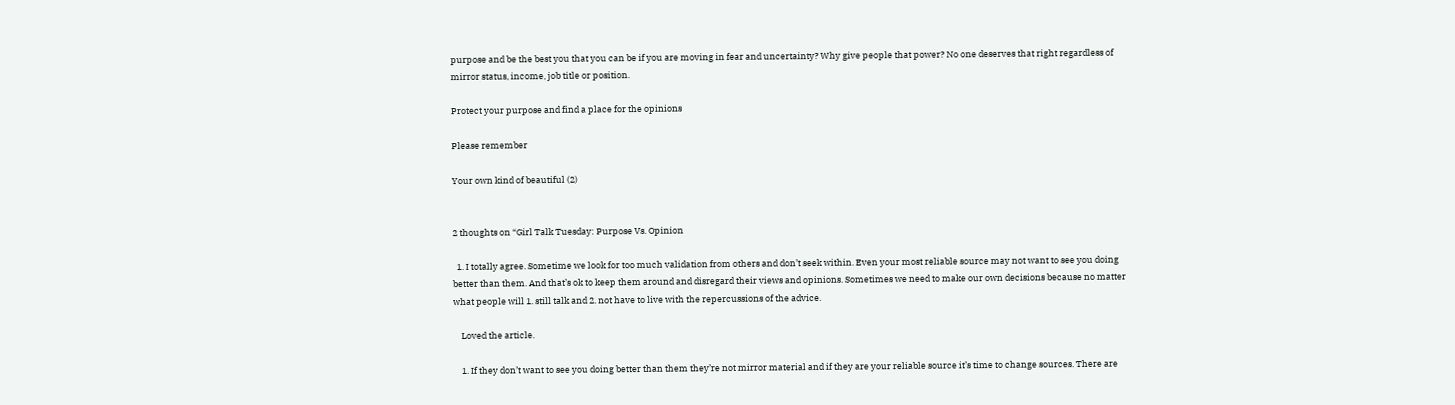purpose and be the best you that you can be if you are moving in fear and uncertainty? Why give people that power? No one deserves that right regardless of mirror status, income, job title or position.

Protect your purpose and find a place for the opinions

Please remember

Your own kind of beautiful (2)


2 thoughts on “Girl Talk Tuesday: Purpose Vs. Opinion

  1. I totally agree. Sometime we look for too much validation from others and don’t seek within. Even your most reliable source may not want to see you doing better than them. And that’s ok to keep them around and disregard their views and opinions. Sometimes we need to make our own decisions because no matter what people will 1. still talk and 2. not have to live with the repercussions of the advice.

    Loved the article.

    1. If they don’t want to see you doing better than them they’re not mirror material and if they are your reliable source it’s time to change sources. There are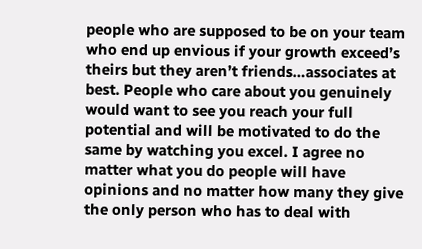people who are supposed to be on your team who end up envious if your growth exceed’s theirs but they aren’t friends…associates at best. People who care about you genuinely would want to see you reach your full potential and will be motivated to do the same by watching you excel. I agree no matter what you do people will have opinions and no matter how many they give the only person who has to deal with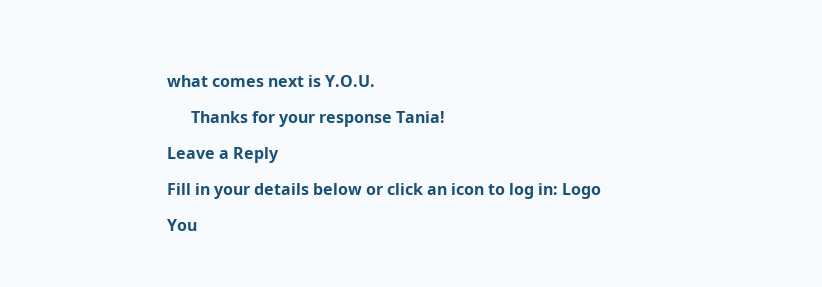what comes next is Y.O.U.

      Thanks for your response Tania!

Leave a Reply

Fill in your details below or click an icon to log in: Logo

You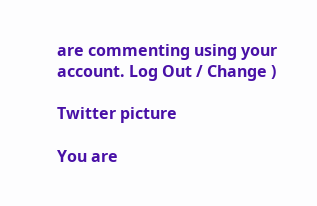are commenting using your account. Log Out / Change )

Twitter picture

You are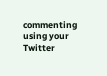commenting using your Twitter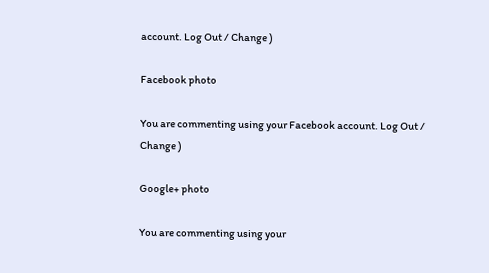account. Log Out / Change )

Facebook photo

You are commenting using your Facebook account. Log Out / Change )

Google+ photo

You are commenting using your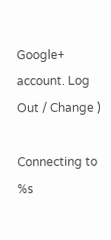Google+ account. Log Out / Change )

Connecting to %s